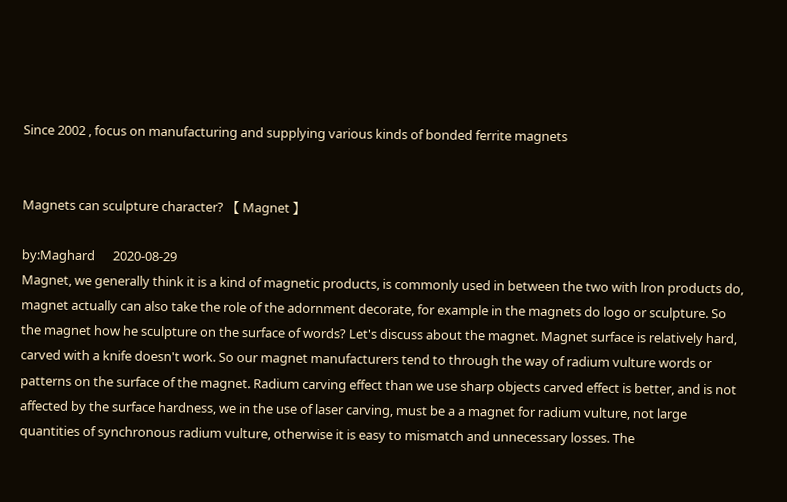Since 2002 , focus on manufacturing and supplying various kinds of bonded ferrite magnets


Magnets can sculpture character? 【 Magnet 】

by:Maghard      2020-08-29
Magnet, we generally think it is a kind of magnetic products, is commonly used in between the two with lron products do, magnet actually can also take the role of the adornment decorate, for example in the magnets do logo or sculpture. So the magnet how he sculpture on the surface of words? Let's discuss about the magnet. Magnet surface is relatively hard, carved with a knife doesn't work. So our magnet manufacturers tend to through the way of radium vulture words or patterns on the surface of the magnet. Radium carving effect than we use sharp objects carved effect is better, and is not affected by the surface hardness, we in the use of laser carving, must be a a magnet for radium vulture, not large quantities of synchronous radium vulture, otherwise it is easy to mismatch and unnecessary losses. The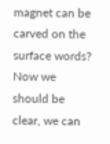magnet can be carved on the surface words? Now we should be clear, we can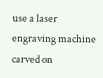use a laser engraving machine carved on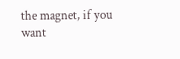the magnet, if you want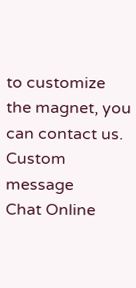to customize the magnet, you can contact us.
Custom message
Chat Online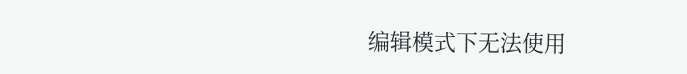编辑模式下无法使用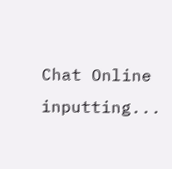Chat Online inputting...